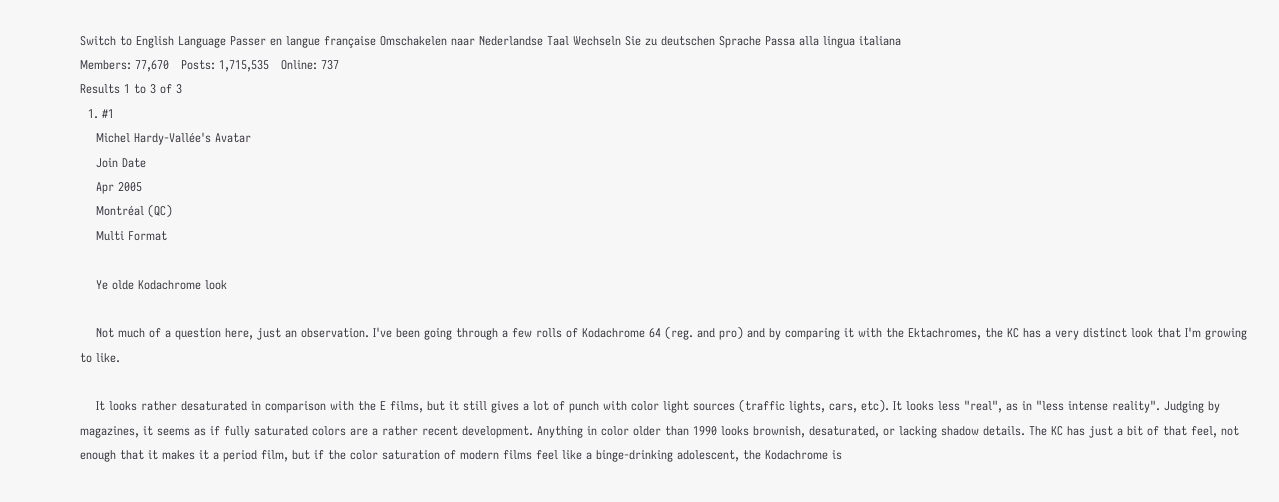Switch to English Language Passer en langue française Omschakelen naar Nederlandse Taal Wechseln Sie zu deutschen Sprache Passa alla lingua italiana
Members: 77,670   Posts: 1,715,535   Online: 737
Results 1 to 3 of 3
  1. #1
    Michel Hardy-Vallée's Avatar
    Join Date
    Apr 2005
    Montréal (QC)
    Multi Format

    Ye olde Kodachrome look

    Not much of a question here, just an observation. I've been going through a few rolls of Kodachrome 64 (reg. and pro) and by comparing it with the Ektachromes, the KC has a very distinct look that I'm growing to like.

    It looks rather desaturated in comparison with the E films, but it still gives a lot of punch with color light sources (traffic lights, cars, etc). It looks less "real", as in "less intense reality". Judging by magazines, it seems as if fully saturated colors are a rather recent development. Anything in color older than 1990 looks brownish, desaturated, or lacking shadow details. The KC has just a bit of that feel, not enough that it makes it a period film, but if the color saturation of modern films feel like a binge-drinking adolescent, the Kodachrome is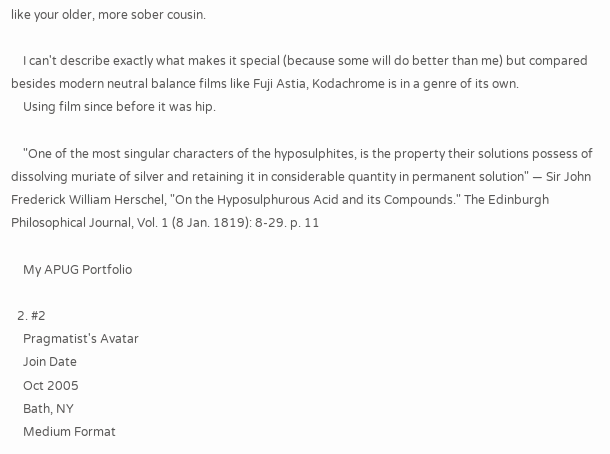like your older, more sober cousin.

    I can't describe exactly what makes it special (because some will do better than me) but compared besides modern neutral balance films like Fuji Astia, Kodachrome is in a genre of its own.
    Using film since before it was hip.

    "One of the most singular characters of the hyposulphites, is the property their solutions possess of dissolving muriate of silver and retaining it in considerable quantity in permanent solution" — Sir John Frederick William Herschel, "On the Hyposulphurous Acid and its Compounds." The Edinburgh Philosophical Journal, Vol. 1 (8 Jan. 1819): 8-29. p. 11

    My APUG Portfolio

  2. #2
    Pragmatist's Avatar
    Join Date
    Oct 2005
    Bath, NY
    Medium Format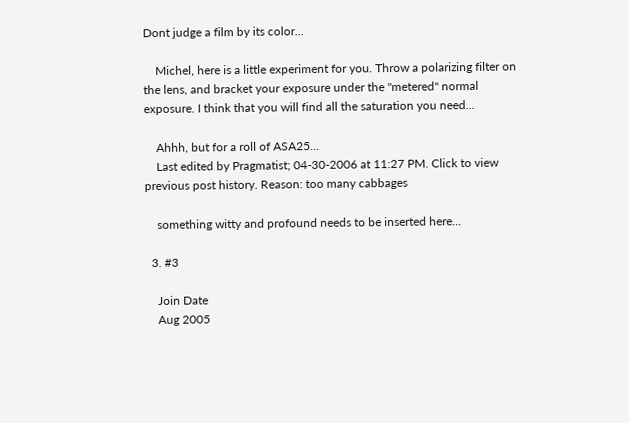Dont judge a film by its color...

    Michel, here is a little experiment for you. Throw a polarizing filter on the lens, and bracket your exposure under the "metered" normal exposure. I think that you will find all the saturation you need...

    Ahhh, but for a roll of ASA25...
    Last edited by Pragmatist; 04-30-2006 at 11:27 PM. Click to view previous post history. Reason: too many cabbages

    something witty and profound needs to be inserted here...

  3. #3

    Join Date
    Aug 2005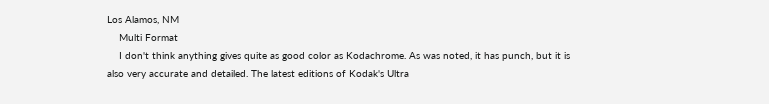Los Alamos, NM
    Multi Format
    I don't think anything gives quite as good color as Kodachrome. As was noted, it has punch, but it is also very accurate and detailed. The latest editions of Kodak's Ultra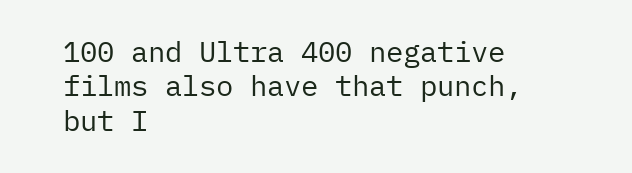100 and Ultra 400 negative films also have that punch, but I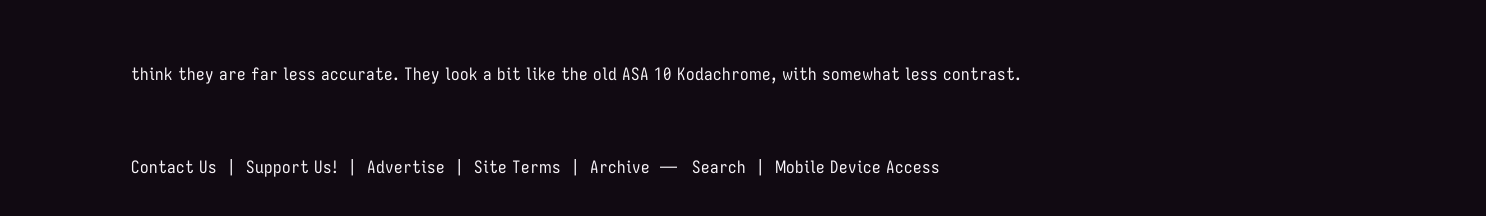think they are far less accurate. They look a bit like the old ASA 10 Kodachrome, with somewhat less contrast.



Contact Us  |  Support Us!  |  Advertise  |  Site Terms  |  Archive  —   Search  |  Mobile Device Access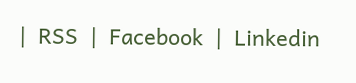|  RSS  |  Facebook  |  Linkedin